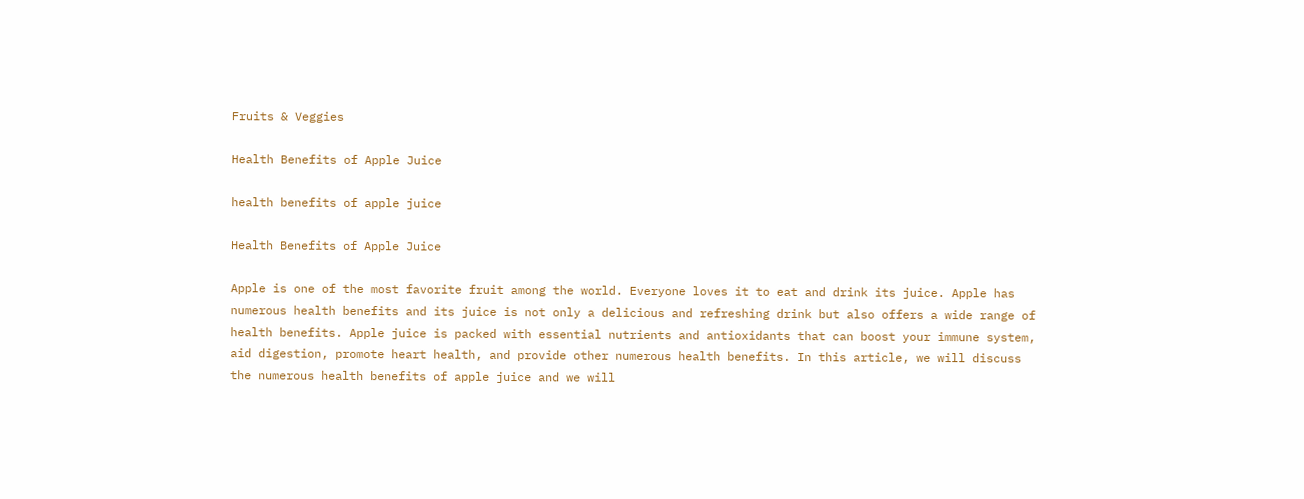Fruits & Veggies

Health Benefits of Apple Juice

health benefits of apple juice

Health Benefits of Apple Juice

Apple is one of the most favorite fruit among the world. Everyone loves it to eat and drink its juice. Apple has numerous health benefits and its juice is not only a delicious and refreshing drink but also offers a wide range of health benefits. Apple juice is packed with essential nutrients and antioxidants that can boost your immune system, aid digestion, promote heart health, and provide other numerous health benefits. In this article, we will discuss the numerous health benefits of apple juice and we will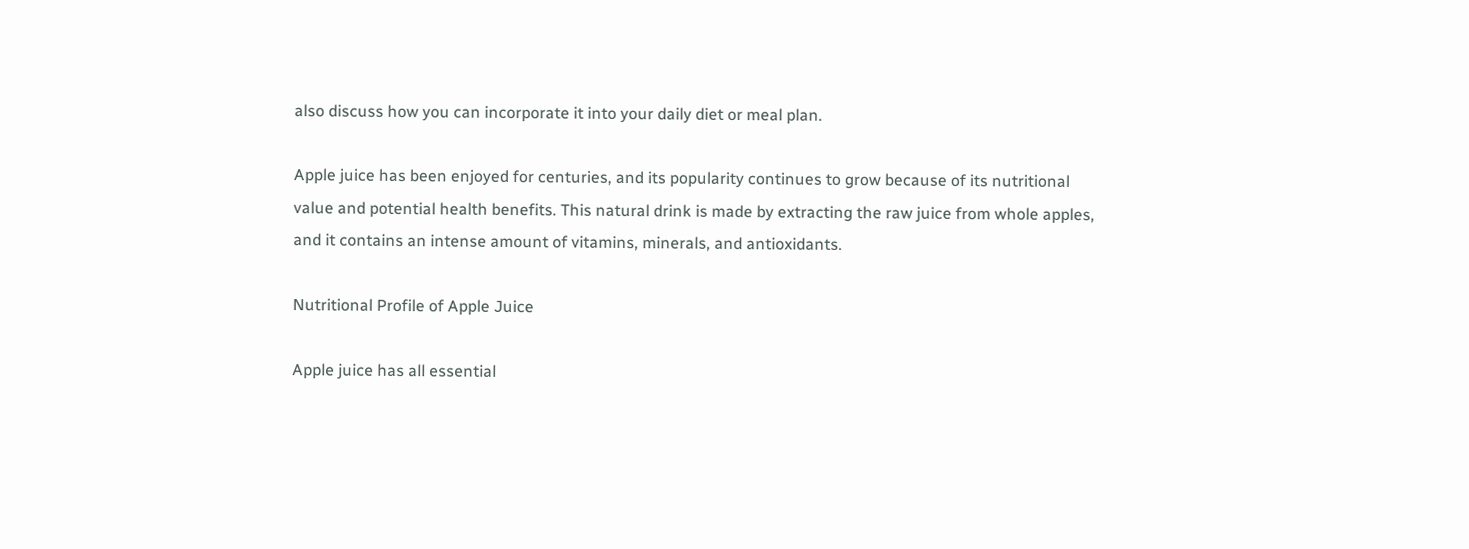also discuss how you can incorporate it into your daily diet or meal plan.

Apple juice has been enjoyed for centuries, and its popularity continues to grow because of its nutritional value and potential health benefits. This natural drink is made by extracting the raw juice from whole apples, and it contains an intense amount of vitamins, minerals, and antioxidants.

Nutritional Profile of Apple Juice

Apple juice has all essential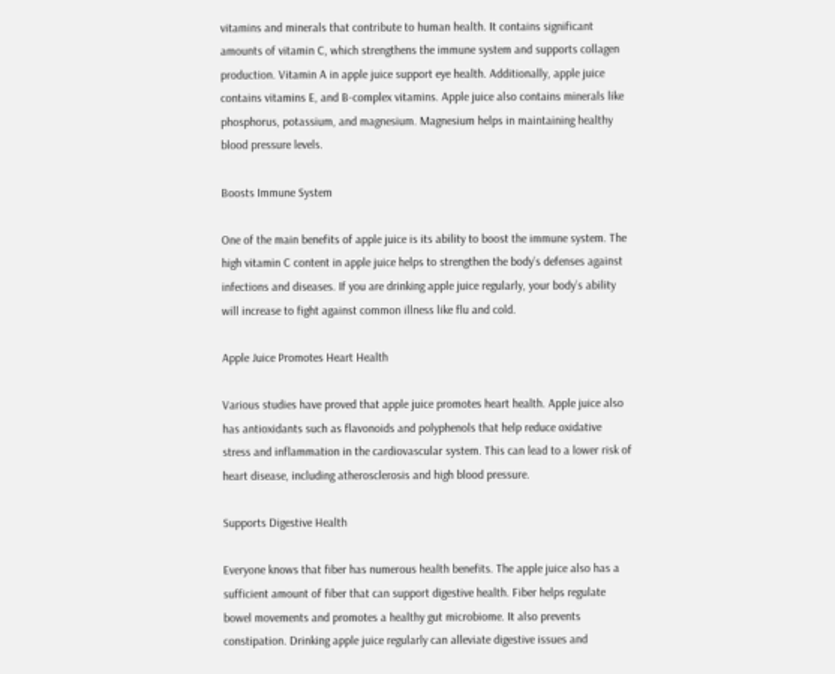vitamins and minerals that contribute to human health. It contains significant amounts of vitamin C, which strengthens the immune system and supports collagen production. Vitamin A in apple juice support eye health. Additionally, apple juice contains vitamins E, and B-complex vitamins. Apple juice also contains minerals like phosphorus, potassium, and magnesium. Magnesium helps in maintaining healthy blood pressure levels.

Boosts Immune System

One of the main benefits of apple juice is its ability to boost the immune system. The high vitamin C content in apple juice helps to strengthen the body’s defenses against infections and diseases. If you are drinking apple juice regularly, your body’s ability will increase to fight against common illness like flu and cold.

Apple Juice Promotes Heart Health

Various studies have proved that apple juice promotes heart health. Apple juice also has antioxidants such as flavonoids and polyphenols that help reduce oxidative stress and inflammation in the cardiovascular system. This can lead to a lower risk of heart disease, including atherosclerosis and high blood pressure.

Supports Digestive Health

Everyone knows that fiber has numerous health benefits. The apple juice also has a sufficient amount of fiber that can support digestive health. Fiber helps regulate bowel movements and promotes a healthy gut microbiome. It also prevents constipation. Drinking apple juice regularly can alleviate digestive issues and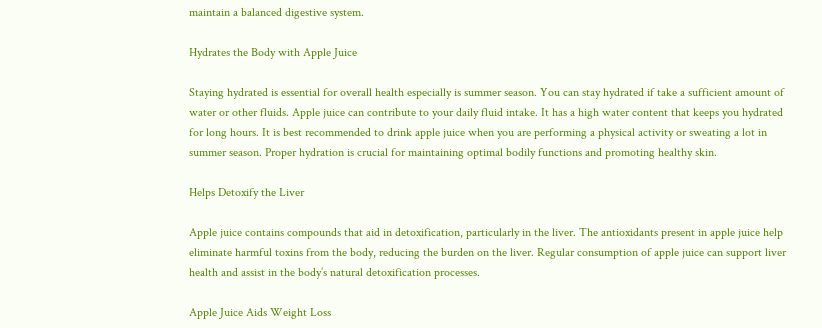maintain a balanced digestive system.

Hydrates the Body with Apple Juice

Staying hydrated is essential for overall health especially is summer season. You can stay hydrated if take a sufficient amount of water or other fluids. Apple juice can contribute to your daily fluid intake. It has a high water content that keeps you hydrated for long hours. It is best recommended to drink apple juice when you are performing a physical activity or sweating a lot in summer season. Proper hydration is crucial for maintaining optimal bodily functions and promoting healthy skin.

Helps Detoxify the Liver

Apple juice contains compounds that aid in detoxification, particularly in the liver. The antioxidants present in apple juice help eliminate harmful toxins from the body, reducing the burden on the liver. Regular consumption of apple juice can support liver health and assist in the body’s natural detoxification processes.

Apple Juice Aids Weight Loss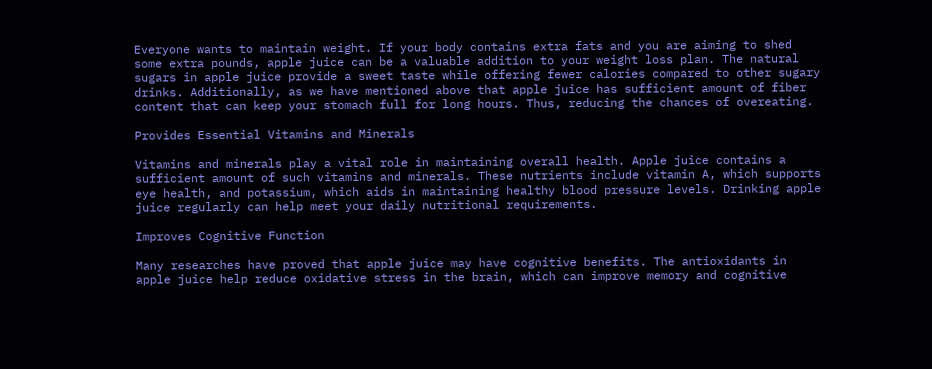Everyone wants to maintain weight. If your body contains extra fats and you are aiming to shed some extra pounds, apple juice can be a valuable addition to your weight loss plan. The natural sugars in apple juice provide a sweet taste while offering fewer calories compared to other sugary drinks. Additionally, as we have mentioned above that apple juice has sufficient amount of fiber content that can keep your stomach full for long hours. Thus, reducing the chances of overeating.

Provides Essential Vitamins and Minerals

Vitamins and minerals play a vital role in maintaining overall health. Apple juice contains a sufficient amount of such vitamins and minerals. These nutrients include vitamin A, which supports eye health, and potassium, which aids in maintaining healthy blood pressure levels. Drinking apple juice regularly can help meet your daily nutritional requirements.

Improves Cognitive Function

Many researches have proved that apple juice may have cognitive benefits. The antioxidants in apple juice help reduce oxidative stress in the brain, which can improve memory and cognitive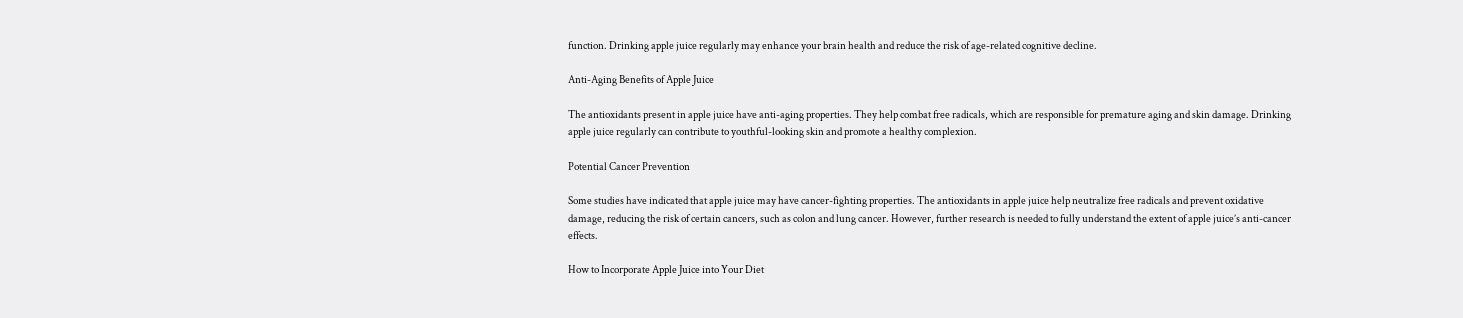function. Drinking apple juice regularly may enhance your brain health and reduce the risk of age-related cognitive decline.

Anti-Aging Benefits of Apple Juice

The antioxidants present in apple juice have anti-aging properties. They help combat free radicals, which are responsible for premature aging and skin damage. Drinking apple juice regularly can contribute to youthful-looking skin and promote a healthy complexion.

Potential Cancer Prevention

Some studies have indicated that apple juice may have cancer-fighting properties. The antioxidants in apple juice help neutralize free radicals and prevent oxidative damage, reducing the risk of certain cancers, such as colon and lung cancer. However, further research is needed to fully understand the extent of apple juice’s anti-cancer effects.

How to Incorporate Apple Juice into Your Diet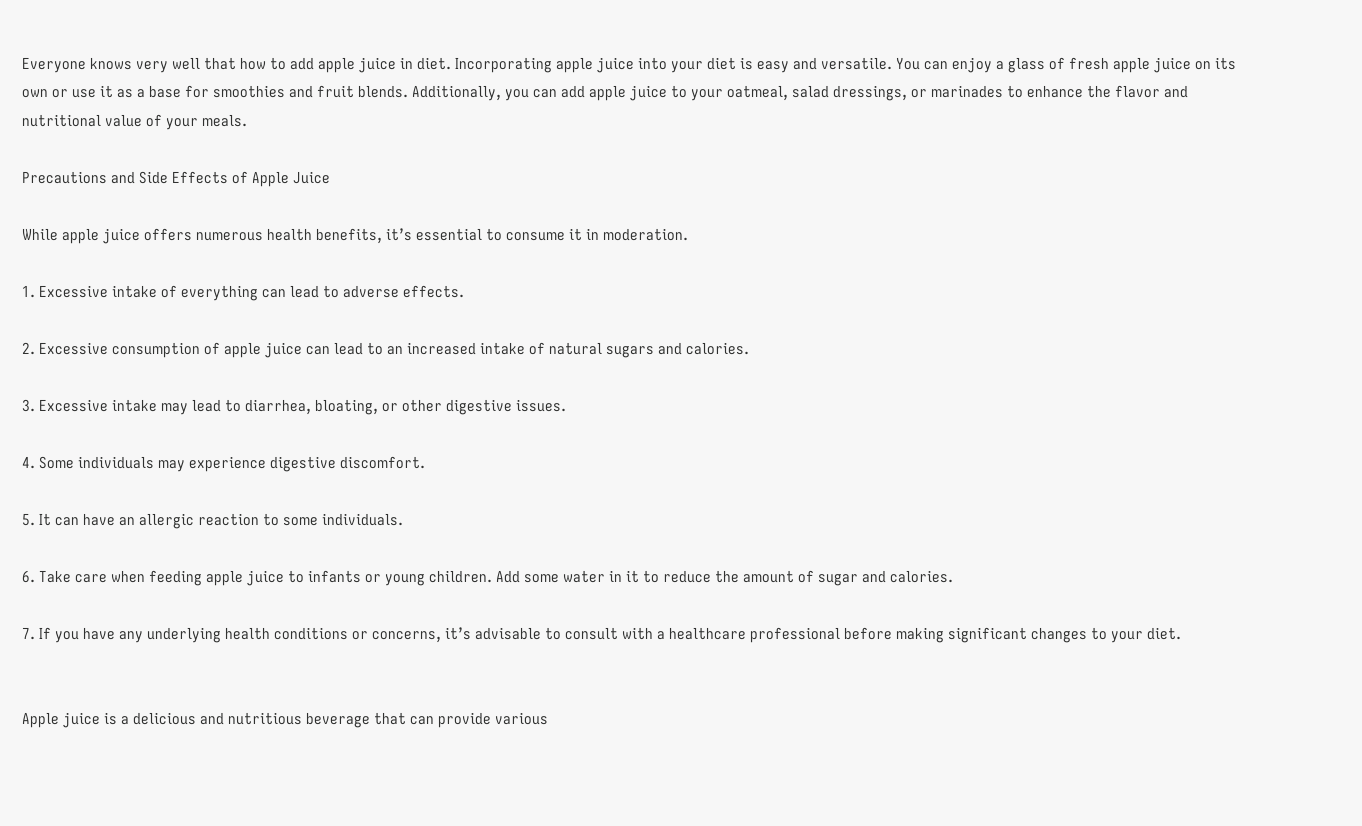Everyone knows very well that how to add apple juice in diet. Incorporating apple juice into your diet is easy and versatile. You can enjoy a glass of fresh apple juice on its own or use it as a base for smoothies and fruit blends. Additionally, you can add apple juice to your oatmeal, salad dressings, or marinades to enhance the flavor and nutritional value of your meals.

Precautions and Side Effects of Apple Juice

While apple juice offers numerous health benefits, it’s essential to consume it in moderation.

1. Excessive intake of everything can lead to adverse effects.

2. Excessive consumption of apple juice can lead to an increased intake of natural sugars and calories.

3. Excessive intake may lead to diarrhea, bloating, or other digestive issues.

4. Some individuals may experience digestive discomfort.

5. It can have an allergic reaction to some individuals.

6. Take care when feeding apple juice to infants or young children. Add some water in it to reduce the amount of sugar and calories.

7. If you have any underlying health conditions or concerns, it’s advisable to consult with a healthcare professional before making significant changes to your diet.


Apple juice is a delicious and nutritious beverage that can provide various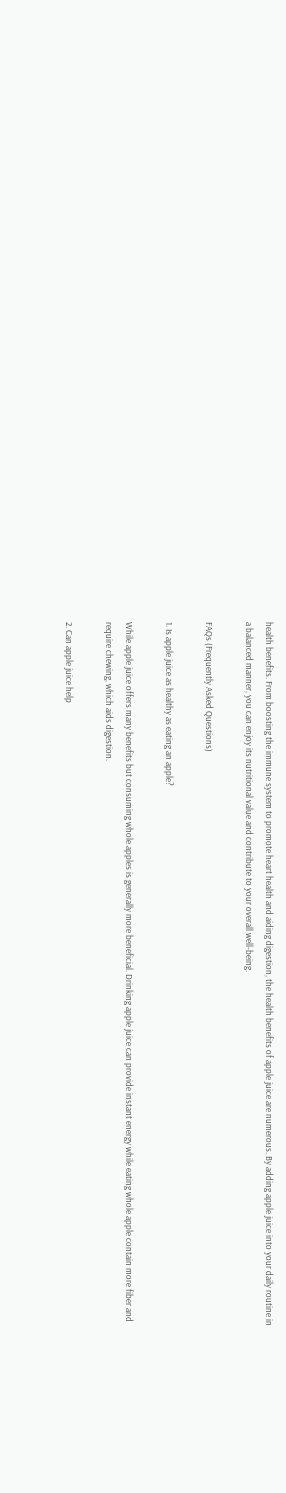health benefits. From boosting the immune system to promote heart health and aiding digestion, the health benefits of apple juice are numerous. By adding apple juice into your daily routine in a balanced manner, you can enjoy its nutritional value and contribute to your overall well-being.

FAQs (Frequently Asked Questions)

1. Is apple juice as healthy as eating an apple?

While apple juice offers many benefits but consuming whole apples is generally more beneficial. Drinking apple juice can provide instant energy while eating whole apple contain more fiber and require chewing, which aids digestion.

2. Can apple juice help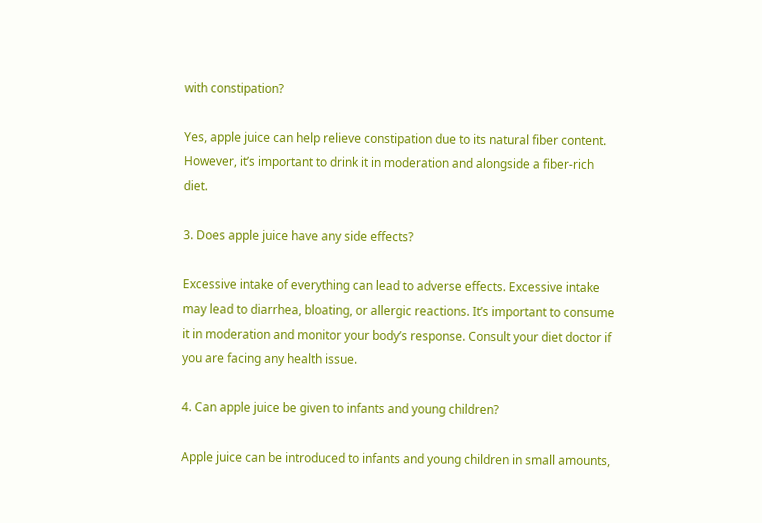with constipation?

Yes, apple juice can help relieve constipation due to its natural fiber content. However, it’s important to drink it in moderation and alongside a fiber-rich diet.

3. Does apple juice have any side effects?

Excessive intake of everything can lead to adverse effects. Excessive intake may lead to diarrhea, bloating, or allergic reactions. It’s important to consume it in moderation and monitor your body’s response. Consult your diet doctor if you are facing any health issue.

4. Can apple juice be given to infants and young children?

Apple juice can be introduced to infants and young children in small amounts,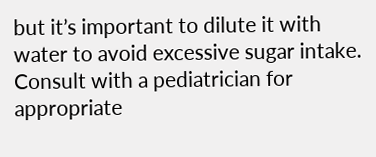but it’s important to dilute it with water to avoid excessive sugar intake. Consult with a pediatrician for appropriate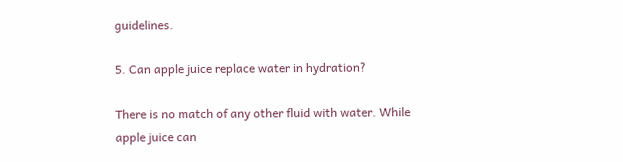guidelines.

5. Can apple juice replace water in hydration?

There is no match of any other fluid with water. While apple juice can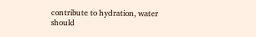contribute to hydration, water should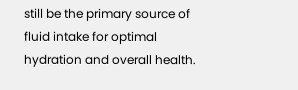still be the primary source of fluid intake for optimal hydration and overall health.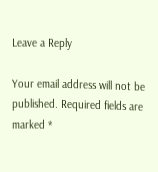Leave a Reply

Your email address will not be published. Required fields are marked *